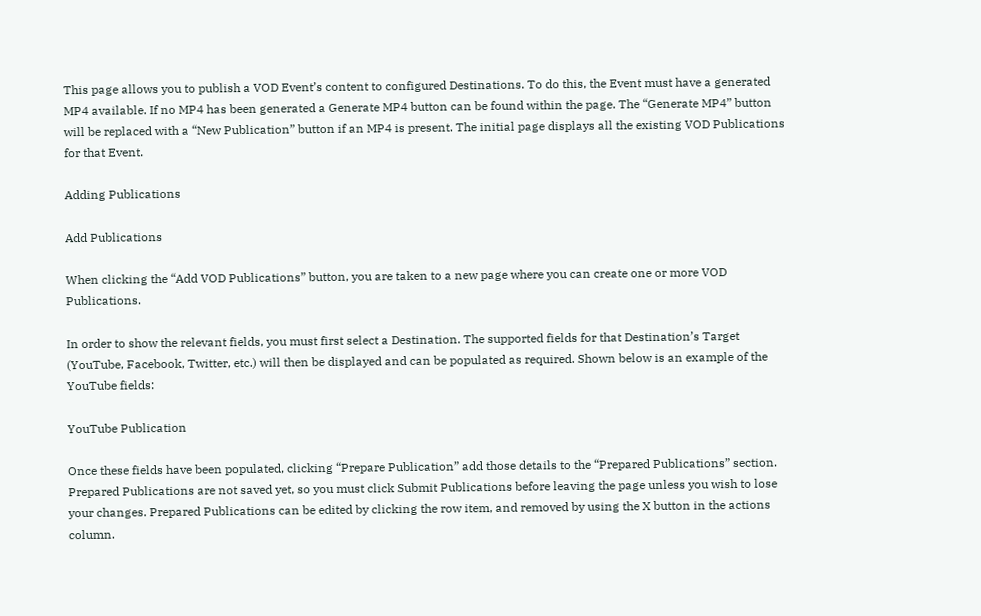This page allows you to publish a VOD Event’s content to configured Destinations. To do this, the Event must have a generated MP4 available. If no MP4 has been generated a Generate MP4 button can be found within the page. The “Generate MP4” button will be replaced with a “New Publication” button if an MP4 is present. The initial page displays all the existing VOD Publications for that Event.

Adding Publications

Add Publications

When clicking the “Add VOD Publications” button, you are taken to a new page where you can create one or more VOD Publications.

In order to show the relevant fields, you must first select a Destination. The supported fields for that Destination’s Target (YouTube, Facebook, Twitter, etc.) will then be displayed and can be populated as required. Shown below is an example of the YouTube fields:

YouTube Publication

Once these fields have been populated, clicking “Prepare Publication” add those details to the “Prepared Publications” section. Prepared Publications are not saved yet, so you must click Submit Publications before leaving the page unless you wish to lose your changes. Prepared Publications can be edited by clicking the row item, and removed by using the X button in the actions column.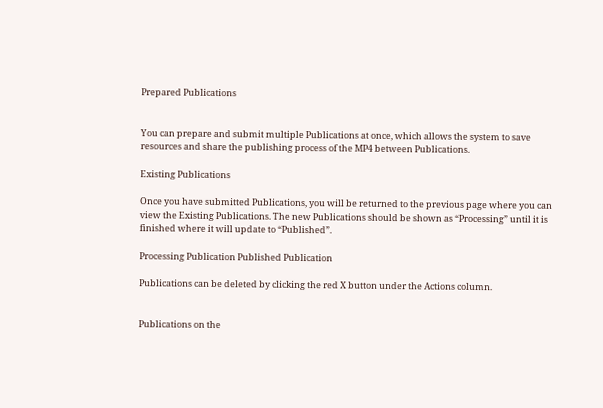Prepared Publications


You can prepare and submit multiple Publications at once, which allows the system to save resources and share the publishing process of the MP4 between Publications.

Existing Publications

Once you have submitted Publications, you will be returned to the previous page where you can view the Existing Publications. The new Publications should be shown as “Processing” until it is finished where it will update to “Published”.

Processing Publication Published Publication

Publications can be deleted by clicking the red X button under the Actions column.


Publications on the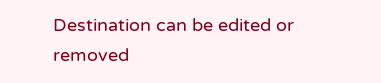Destination can be edited or removed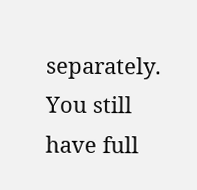separately. You still have full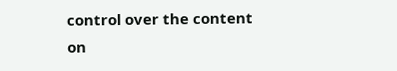control over the content on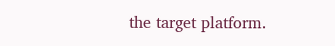the target platform.